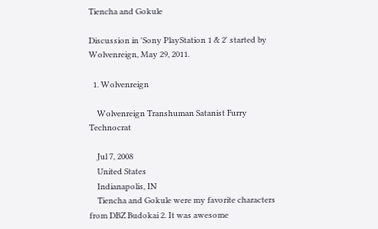Tiencha and Gokule

Discussion in 'Sony PlayStation 1 & 2' started by Wolvenreign, May 29, 2011.

  1. Wolvenreign

    Wolvenreign Transhuman Satanist Furry Technocrat

    Jul 7, 2008
    United States
    Indianapolis, IN
    Tiencha and Gokule were my favorite characters from DBZ Budokai 2. It was awesome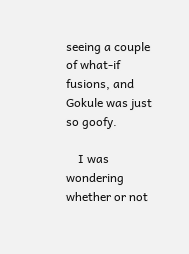seeing a couple of what-if fusions, and Gokule was just so goofy.

    I was wondering whether or not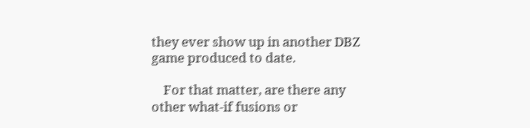they ever show up in another DBZ game produced to date.

    For that matter, are there any other what-if fusions or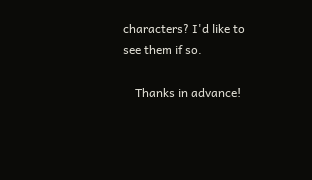characters? I'd like to see them if so.

    Thanks in advance!